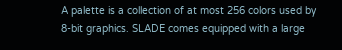A palette is a collection of at most 256 colors used by 8-bit graphics. SLADE comes equipped with a large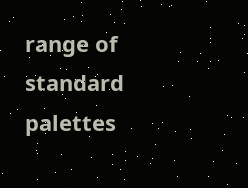range of standard palettes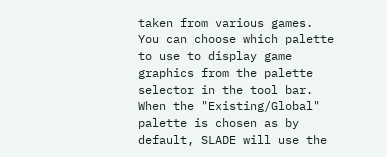taken from various games. You can choose which palette to use to display game graphics from the palette selector in the tool bar. When the "Existing/Global" palette is chosen as by default, SLADE will use the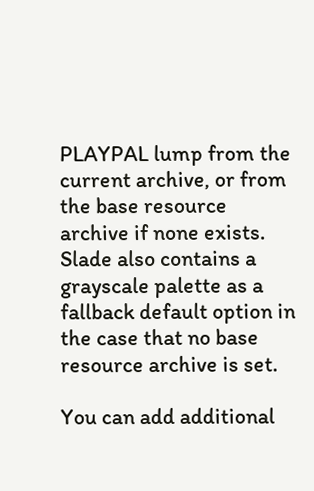PLAYPAL lump from the current archive, or from the base resource archive if none exists. Slade also contains a grayscale palette as a fallback default option in the case that no base resource archive is set.

You can add additional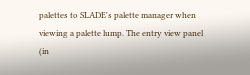palettes to SLADE's palette manager when viewing a palette lump. The entry view panel (in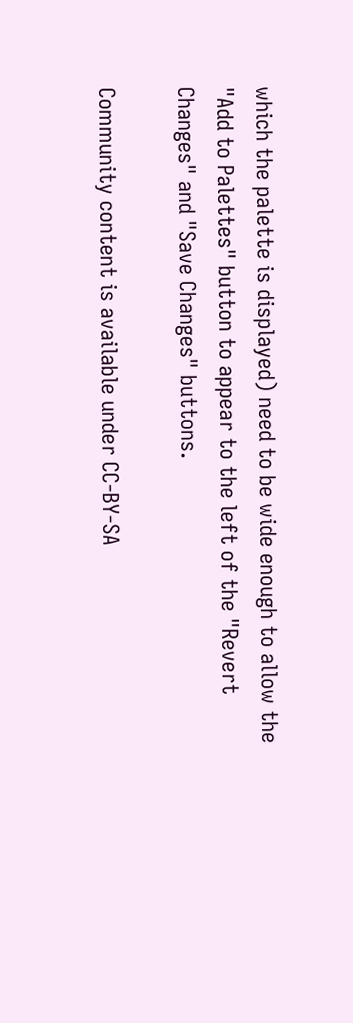which the palette is displayed) need to be wide enough to allow the "Add to Palettes" button to appear to the left of the "Revert Changes" and "Save Changes" buttons.

Community content is available under CC-BY-SA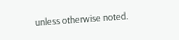unless otherwise noted.